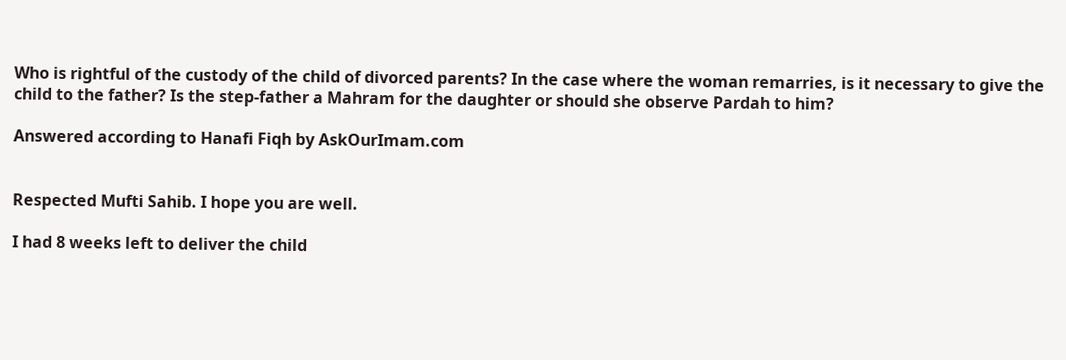Who is rightful of the custody of the child of divorced parents? In the case where the woman remarries, is it necessary to give the child to the father? Is the step-father a Mahram for the daughter or should she observe Pardah to him?

Answered according to Hanafi Fiqh by AskOurImam.com


Respected Mufti Sahib. I hope you are well.

I had 8 weeks left to deliver the child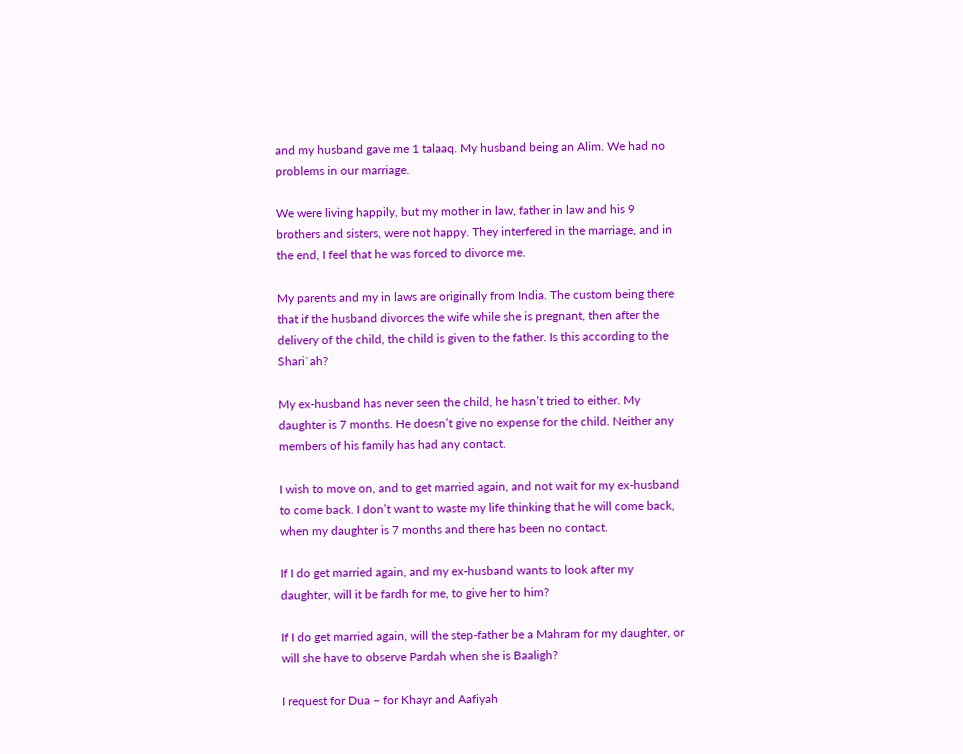and my husband gave me 1 talaaq. My husband being an Alim. We had no problems in our marriage.

We were living happily, but my mother in law, father in law and his 9 brothers and sisters, were not happy. They interfered in the marriage, and in the end, I feel that he was forced to divorce me.

My parents and my in laws are originally from India. The custom being there that if the husband divorces the wife while she is pregnant, then after the delivery of the child, the child is given to the father. Is this according to the Shari`ah?

My ex-husband has never seen the child, he hasn’t tried to either. My daughter is 7 months. He doesn’t give no expense for the child. Neither any members of his family has had any contact.

I wish to move on, and to get married again, and not wait for my ex-husband to come back. I don’t want to waste my life thinking that he will come back, when my daughter is 7 months and there has been no contact.

If I do get married again, and my ex-husband wants to look after my daughter, will it be fardh for me, to give her to him?

If I do get married again, will the step-father be a Mahram for my daughter, or will she have to observe Pardah when she is Baaligh?

I request for Dua – for Khayr and Aafiyah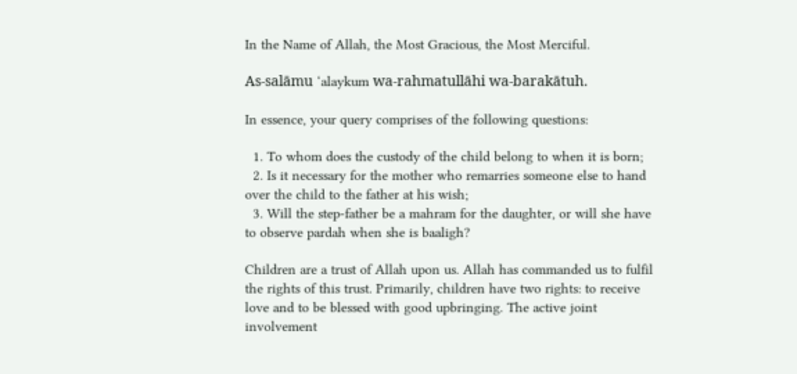In the Name of Allah, the Most Gracious, the Most Merciful.

As-salāmu ‘alaykum wa-rahmatullāhi wa-barakātuh.

In essence, your query comprises of the following questions:

  1. To whom does the custody of the child belong to when it is born;
  2. Is it necessary for the mother who remarries someone else to hand over the child to the father at his wish;
  3. Will the step-father be a mahram for the daughter, or will she have to observe pardah when she is baaligh?

Children are a trust of Allah upon us. Allah has commanded us to fulfil the rights of this trust. Primarily, children have two rights: to receive love and to be blessed with good upbringing. The active joint involvement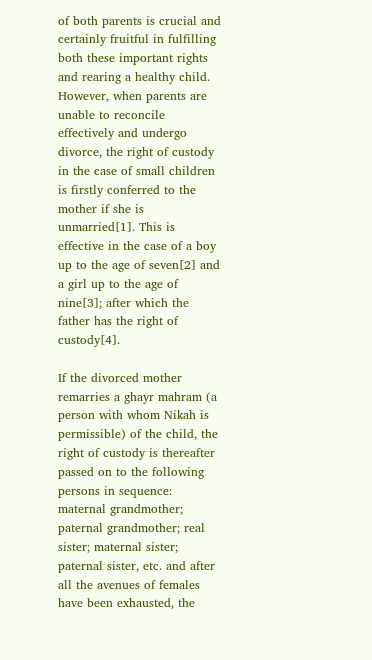of both parents is crucial and certainly fruitful in fulfilling both these important rights and rearing a healthy child. However, when parents are unable to reconcile effectively and undergo divorce, the right of custody in the case of small children is firstly conferred to the mother if she is unmarried[1]. This is effective in the case of a boy up to the age of seven[2] and a girl up to the age of nine[3]; after which the father has the right of custody[4].

If the divorced mother remarries a ghayr mahram (a person with whom Nikah is permissible) of the child, the right of custody is thereafter passed on to the following persons in sequence: maternal grandmother; paternal grandmother; real sister; maternal sister; paternal sister, etc. and after all the avenues of females have been exhausted, the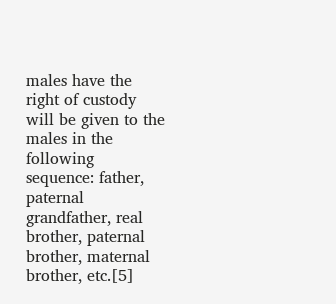males have the right of custody will be given to the males in the following sequence: father, paternal grandfather, real brother, paternal brother, maternal brother, etc.[5]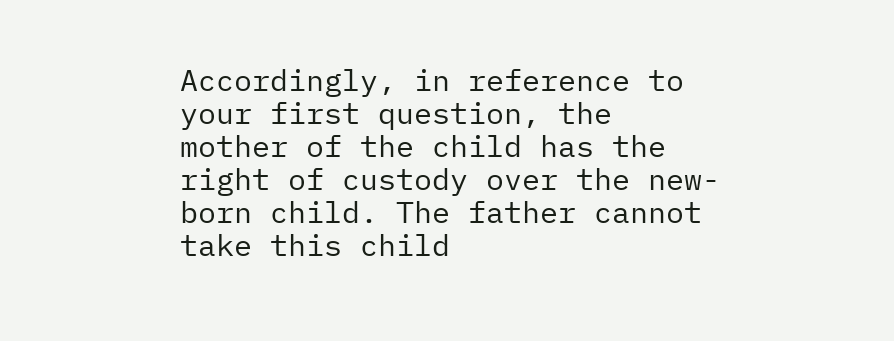Accordingly, in reference to your first question, the mother of the child has the right of custody over the new-born child. The father cannot take this child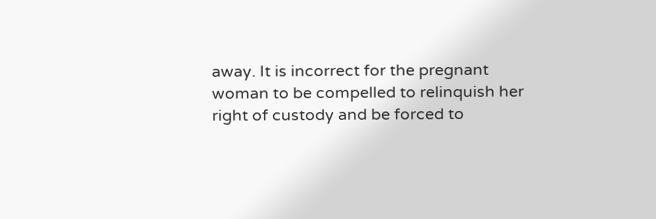away. It is incorrect for the pregnant woman to be compelled to relinquish her right of custody and be forced to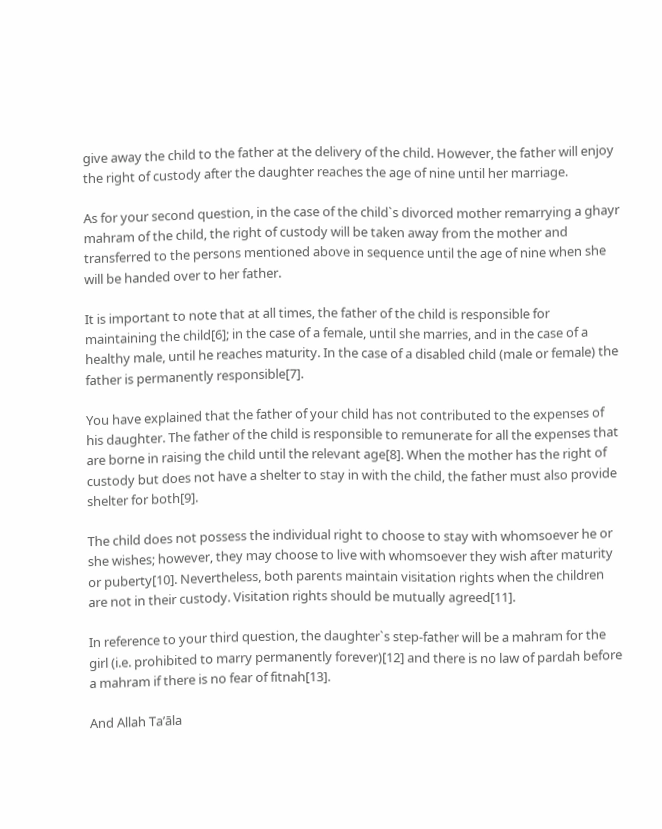give away the child to the father at the delivery of the child. However, the father will enjoy the right of custody after the daughter reaches the age of nine until her marriage.

As for your second question, in the case of the child`s divorced mother remarrying a ghayr mahram of the child, the right of custody will be taken away from the mother and transferred to the persons mentioned above in sequence until the age of nine when she will be handed over to her father.

It is important to note that at all times, the father of the child is responsible for maintaining the child[6]; in the case of a female, until she marries, and in the case of a healthy male, until he reaches maturity. In the case of a disabled child (male or female) the father is permanently responsible[7].

You have explained that the father of your child has not contributed to the expenses of his daughter. The father of the child is responsible to remunerate for all the expenses that are borne in raising the child until the relevant age[8]. When the mother has the right of custody but does not have a shelter to stay in with the child, the father must also provide shelter for both[9].

The child does not possess the individual right to choose to stay with whomsoever he or she wishes; however, they may choose to live with whomsoever they wish after maturity or puberty[10]. Nevertheless, both parents maintain visitation rights when the children are not in their custody. Visitation rights should be mutually agreed[11].

In reference to your third question, the daughter`s step-father will be a mahram for the girl (i.e. prohibited to marry permanently forever)[12] and there is no law of pardah before a mahram if there is no fear of fitnah[13].

And Allah Ta’āla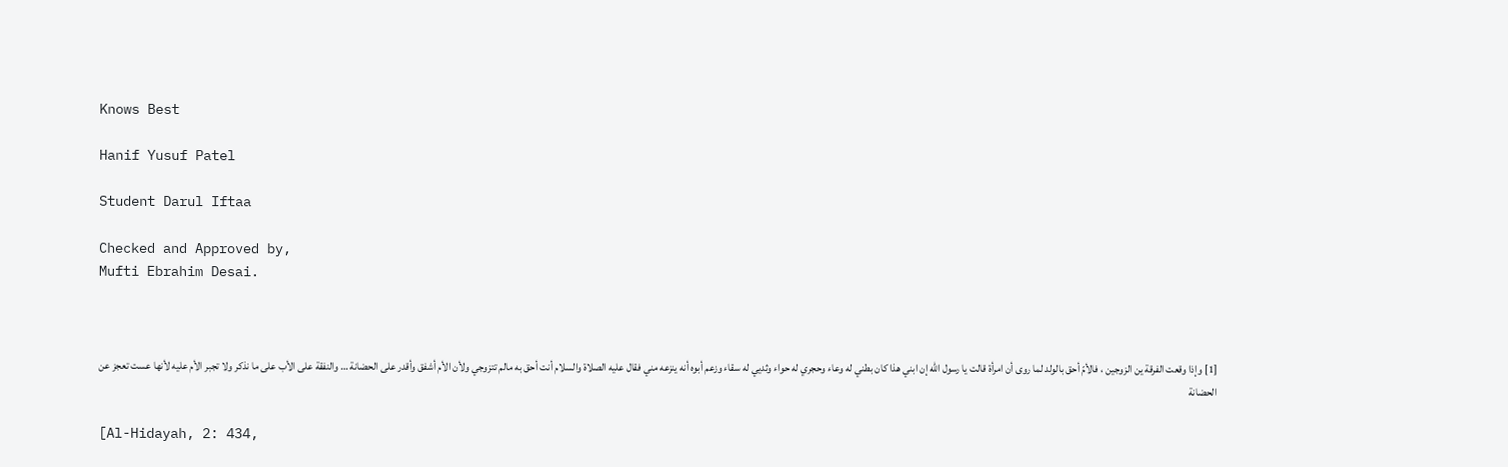Knows Best

Hanif Yusuf Patel

Student Darul Iftaa

Checked and Approved by,
Mufti Ebrahim Desai.



[1] وإذا وقعت الفرقة ين الزوجين ، فالأمّ أحق بالولد لما روى أن امرأة قالت يا رسول الله إن ابني هذا كان بطني له وعاء وحجري له حواء وثديي له سقاء وزعم أبوه أنه ينزعه مني فقال عليه الصلاة والسلام أنت أحق به مالم تتزوجي ولأن الأم أشفق وأقدر على الحضانة … والنفقة على الأب على ما نذكر ولا تجبر الأم عليه لأنها عست تعجز عن الحضانة

[Al-Hidayah, 2: 434,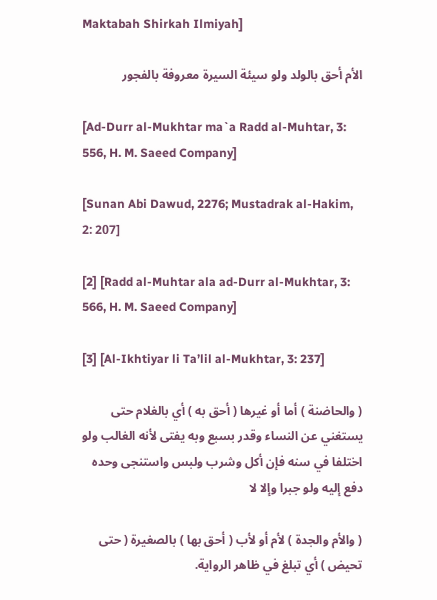Maktabah Shirkah Ilmiyah]

الأم أحق بالولد ولو سيئة السيرة معروفة بالفجور

[Ad-Durr al-Mukhtar ma`a Radd al-Muhtar, 3: 556, H. M. Saeed Company]

[Sunan Abi Dawud, 2276; Mustadrak al-Hakim, 2: 207]

[2] [Radd al-Muhtar ala ad-Durr al-Mukhtar, 3: 566, H. M. Saeed Company]

[3] [Al-Ikhtiyar li Ta’lil al-Mukhtar, 3: 237]

( والحاضنة ) أما أو غيرها ( أحق به ) أي بالغلام حتى يستغني عن النساء وقدر بسبع وبه يفتى لأنه الغالب ولو اختلفا في سنه فإن أكل وشرب ولبس واستنجى وحده دفع إليه ولو جبرا وإلا لا

( والأم والجدة ) لأم أو لأب ( أحق بها ) بالصغيرة ( حتى تحيض ) أي تبلغ في ظاهر الرواية.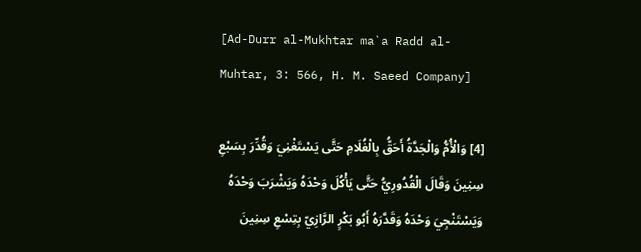[Ad-Durr al-Mukhtar ma`a Radd al-Muhtar, 3: 566, H. M. Saeed Company]

[4] وَالْأُمُّ وَالْجَدَّةُ أَحَقُّ بِالْغُلَامِ حَتَّى يَسْتَغْنِيَ وَقُدِّرَ بِسَبْعِ سِنِينَ وَقَالَ الْقُدُورِيُّ حَتَّى يَأْكُلَ وَحْدَهُ وَيَشْرَبَ وَحْدَهُ وَيَسْتَنْجِيَ وَحْدَهُ وَقَدَّرَهُ أَبُو بَكْرٍ الرَّازِيّ بِتِسْعِ سِنِينَ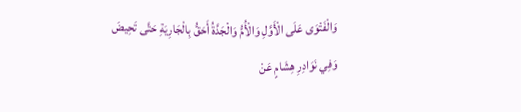وَالْفَتْوَى عَلَى الْأَوَّلِ وَالْأُمُّ وَالْجَدَّةُ أَحَقُّ بِالْجَارِيَةِ حَتَّى تَحِيضَ وَفِي نَوَادِرِ هِشَامٍ عَنْ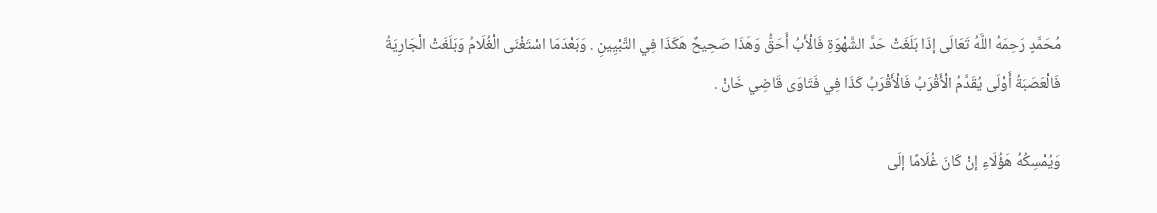مُحَمَّدٍ رَحِمَهُ اللَّهُ تَعَالَى إذَا بَلَغَتْ حَدَّ الشَّهْوَةِ فَالْأَبُ أَحَقُّ وَهَذَا صَحِيحٌ هَكَذَا فِي التَّبْيِينِ . وَبَعْدَمَا اسْتَغْنَى الْغُلَامُ وَبَلَغَتْ الْجَارِيَةُ فَالْعَصَبَةُ أَوْلَى يُقَدَّمُ الْأَقْرَبُ فَالْأَقْرَبُ كَذَا فِي فَتَاوَى قَاضِي خَانْ .

وَيُمْسِكُهُ هَؤُلَاءِ إنْ كَانَ غُلَامًا إلَى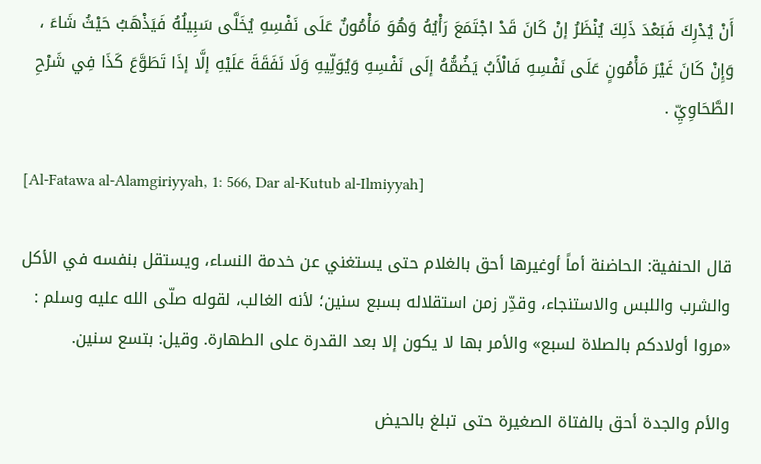أَنْ يُدْرِكَ فَبَعْدَ ذَلِكَ يُنْظَرُ إنْ كَانَ قَدْ اجْتَمَعَ رَأْيُهُ وَهُوَ مَأْمُونٌ عَلَى نَفْسِهِ يُخَلَّى سَبِيلُهُ فَيَذْهَبُ حَيْثُ شَاءَ ، وَإِنْ كَانَ غَيْرَ مَأْمُونٍ عَلَى نَفْسِهِ فَالْأَبُ يَضُمُّهُ إلَى نَفْسِهِ وَيُوَلِّيهِ وَلَا نَفَقَةَ عَلَيْهِ إلَّا إذَا تَطَوَّعَ كَذَا فِي شَرْحِ الطَّحَاوِيِّ .

[Al-Fatawa al-Alamgiriyyah, 1: 566, Dar al-Kutub al-Ilmiyyah]

قال الحنفية: الحاضنة أماً أوغيرها أحق بالغلام حتى يستغني عن خدمة النساء، ويستقل بنفسه في الأكل والشرب واللبس والاستنجاء، وقدِّر زمن استقلاله بسبع سنين؛ لأنه الغالب، لقوله صلّى الله عليه وسلم : «مروا أولادكم بالصلاة لسبع» والأمر بها لا يكون إلا بعد القدرة على الطهارة. وقيل: بتسع سنين.

والأم والجدة أحق بالفتاة الصغيرة حتى تبلغ بالحيض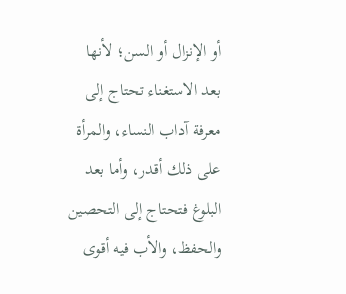أو الإنزال أو السن؛ لأنها بعد الاستغناء تحتاج إلى معرفة آداب النساء، والمرأة على ذلك أقدر، وأما بعد البلوغ فتحتاج إلى التحصين والحفظ، والأب فيه أقوى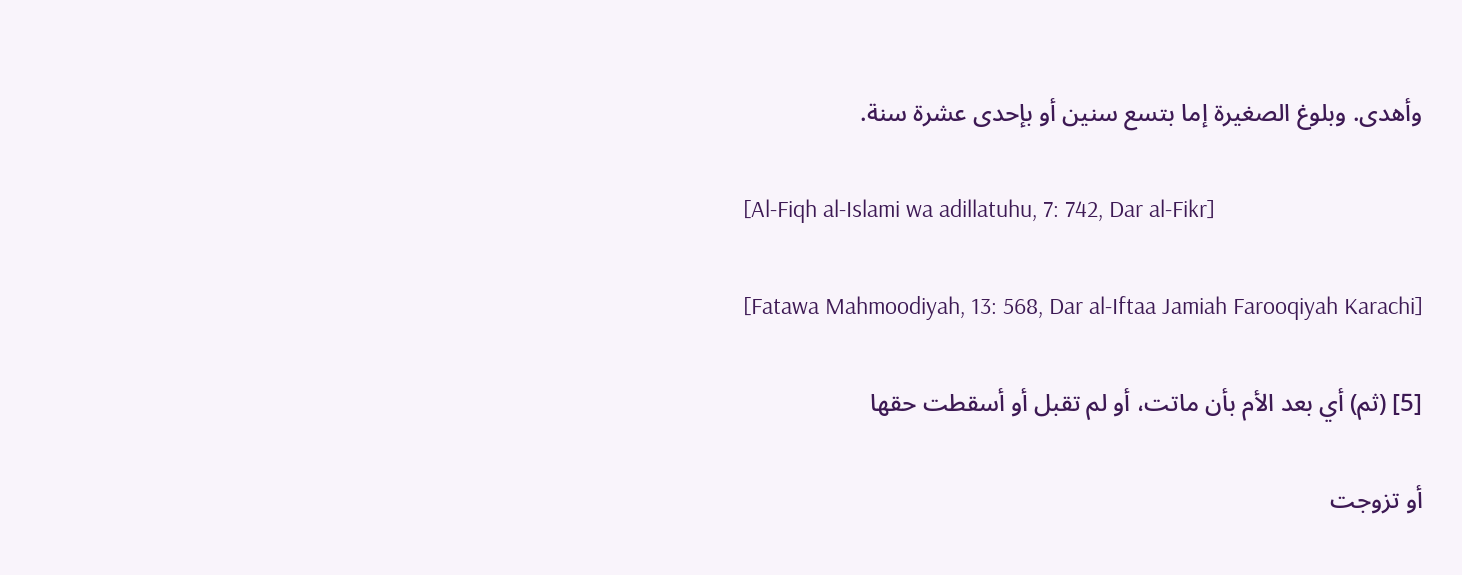وأهدى. وبلوغ الصغيرة إما بتسع سنين أو بإحدى عشرة سنة.

[Al-Fiqh al-Islami wa adillatuhu, 7: 742, Dar al-Fikr]

[Fatawa Mahmoodiyah, 13: 568, Dar al-Iftaa Jamiah Farooqiyah Karachi]

[5] (ثم) أي بعد الأم بأن ماتت، أو لم تقبل أو أسقطت حقها

أو تزوجت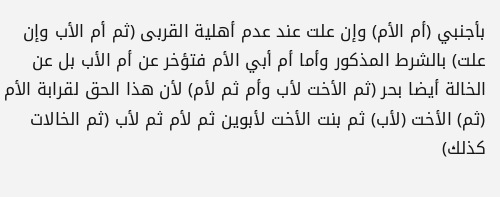بأجنبي (أم الأم) وإن علت عند عدم أهلية القربى (ثم أم الأب وإن علت) بالشرط المذكور وأما أم أبي الأم فتؤخر عن أم الأب بل عن الخالة أيضا بحر (ثم الأخت لأب وأم ثم لأم) لأن هذا الحق لقرابة الأم (ثم) الأخت (لأب) ثم بنت الأخت لأبوين ثم لأم ثم لأب (ثم الخالات كذلك)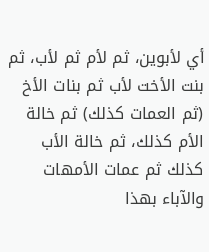أي لأبوين، ثم لأم ثم لأب، ثم بنت الأخت لأب ثم بنات الأخ (ثم العمات كذلك) ثم خالة الأم كذلك، ثم خالة الأب كذلك ثم عمات الأمهات والآباء بهذا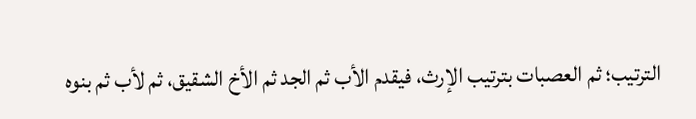الترتيب؛ ثم العصبات بترتيب الإرث، فيقدم الأب ثم الجد ثم الأخ الشقيق، ثم لأب ثم بنوه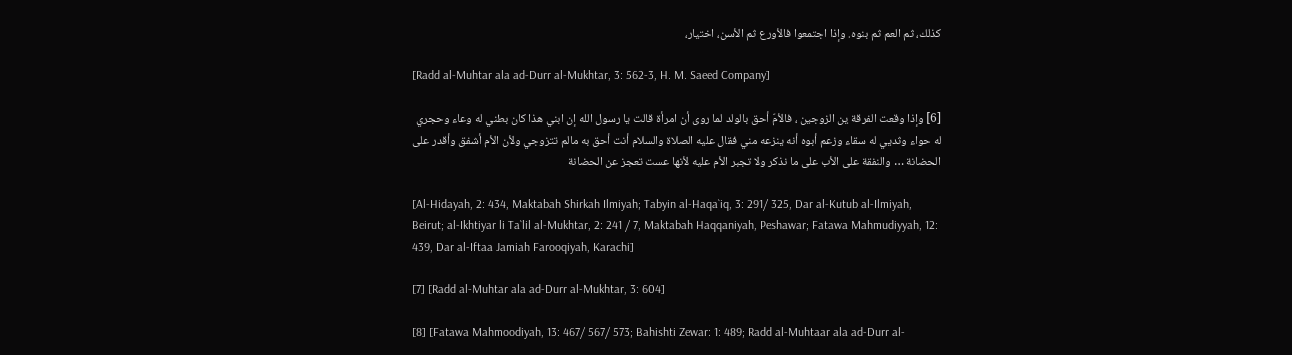كذلك، ثم العم ثم بنوه. وإذا اجتمعوا فالأورع ثم الأسن، اختيار،

[Radd al-Muhtar ala ad-Durr al-Mukhtar, 3: 562-3, H. M. Saeed Company]

[6] وإذا وقعت الفرقة ين الزوجين ، فالأمّ أحق بالولد لما روى أن امرأة قالت يا رسول الله إن ابني هذا كان بطني له وعاء وحجري له حواء وثديي له سقاء وزعم أبوه أنه ينزعه مني فقال عليه الصلاة والسلام أنت أحق به مالم تتزوجي ولأن الأم أشفق وأقدر على الحضانة … والنفقة على الأب على ما نذكر ولا تجبر الأم عليه لأنها عست تعجز عن الحضانة

[Al-Hidayah, 2: 434, Maktabah Shirkah Ilmiyah; Tabyin al-Haqa`iq, 3: 291/ 325, Dar al-Kutub al-Ilmiyah, Beirut; al-Ikhtiyar li Ta`lil al-Mukhtar, 2: 241 / 7, Maktabah Haqqaniyah, Peshawar; Fatawa Mahmudiyyah, 12: 439, Dar al-Iftaa Jamiah Farooqiyah, Karachi]

[7] [Radd al-Muhtar ala ad-Durr al-Mukhtar, 3: 604]

[8] [Fatawa Mahmoodiyah, 13: 467/ 567/ 573; Bahishti Zewar: 1: 489; Radd al-Muhtaar ala ad-Durr al-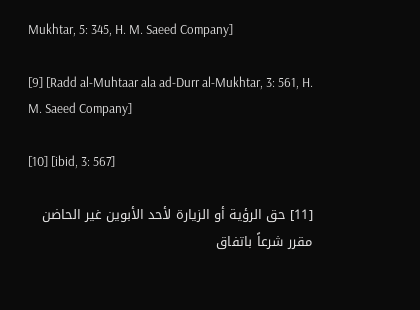Mukhtar, 5: 345, H. M. Saeed Company]

[9] [Radd al-Muhtaar ala ad-Durr al-Mukhtar, 3: 561, H. M. Saeed Company]

[10] [ibid, 3: 567]

[11] حق الرؤية أو الزيارة لأحد الأبوين غير الحاضن مقرر شرعاً باتفاق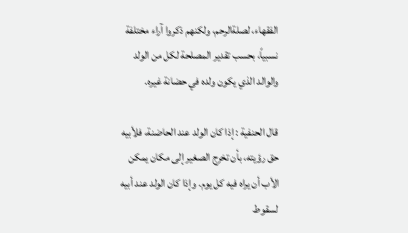الفقهاء، لصلةالرحم، ولكنهم ذكروا آراء مختلفة نسبياً، بحسب تقدير المصلحة لكل من الولد والوالد الذي يكون ولده في حضانة غيره.

قال الحنفية : إذا كان الولد عند الحاضنة، فلأبيه حق رؤيته، بأن تخرج الصغير إلى مكان يمكن الأب أن يراه فيه كل يوم. وإذا كان الولد عند أبيه لسقوط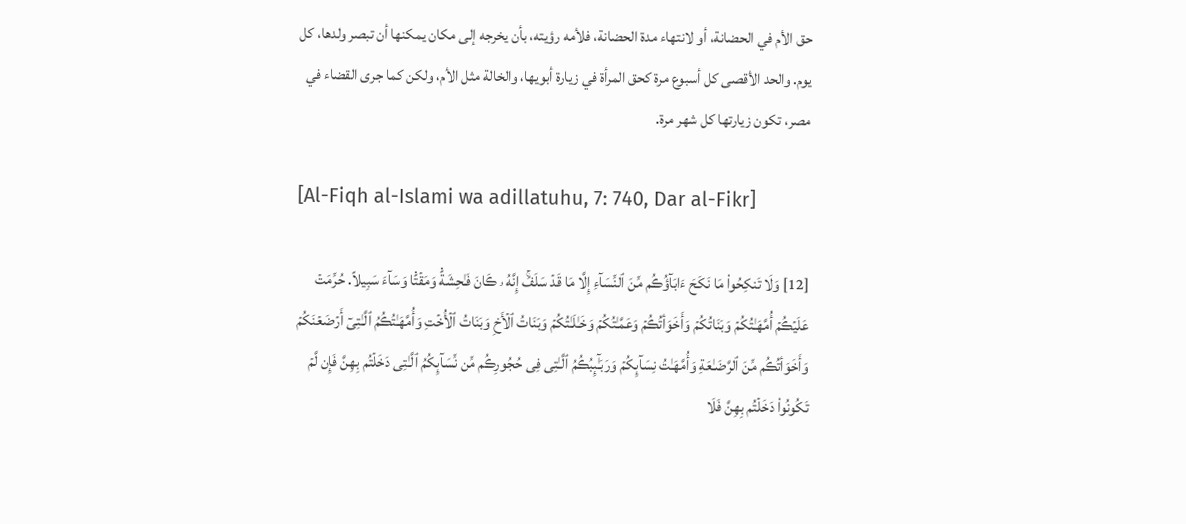حق الأم في الحضانة، أو لانتهاء مدة الحضانة، فلأمه رؤيته، بأن يخرجه إلى مكان يمكنها أن تبصر ولدها، كل يوم. والحد الأقصى كل أسبوع مرة كحق المرأة في زيارة أبويها، والخالة مثل الأم، ولكن كما جرى القضاء في مصر، تكون زيارتها كل شهر مرة.

[Al-Fiqh al-Islami wa adillatuhu, 7: 740, Dar al-Fikr]

[12] وَلَا تَنكِحُواْ مَا نَكَحَ ءَابَآؤُڪُم مِّنَ ٱلنِّسَآءِ إِلَّا مَا قَدۡ سَلَفَ‌ۚ إِنَّهُ ۥ ڪَانَ فَـٰحِشَةً۬ وَمَقۡتً۬ا وَسَآءَ سَبِيلاً. حُرِّمَتۡ عَلَيۡڪُمۡ أُمَّهَـٰتُكُمۡ وَبَنَاتُكُمۡ وَأَخَوَٲتُڪُمۡ وَعَمَّـٰتُكُمۡ وَخَـٰلَـٰتُكُمۡ وَبَنَاتُ ٱلۡأَخِ وَبَنَاتُ ٱلۡأُخۡتِ وَأُمَّهَـٰتُڪُمُ ٱلَّـٰتِىٓ أَرۡضَعۡنَكُمۡ وَأَخَوَٲتُڪُم مِّنَ ٱلرَّضَـٰعَةِ وَأُمَّهَـٰتُ نِسَآٮِٕكُمۡ وَرَبَـٰٓٮِٕبُڪُمُ ٱلَّـٰتِى فِى حُجُورِڪُم مِّن نِّسَآٮِٕكُمُ ٱلَّـٰتِى دَخَلۡتُم بِهِنَّ فَإِن لَّمۡ تَكُونُواْ دَخَلۡتُم بِهِنَّ فَلَا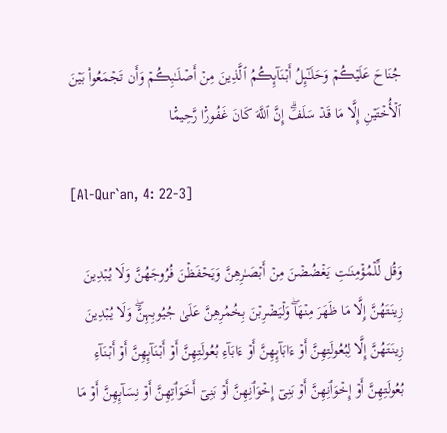جُنَاحَ عَلَيۡڪُمۡ وَحَلَـٰٓٮِٕلُ أَبۡنَآٮِٕڪُمُ ٱلَّذِينَ مِنۡ أَصۡلَـٰبِڪُمۡ وَأَن تَجۡمَعُواْ بَيۡنَ ٱلۡأُخۡتَيۡنِ إِلَّا مَا قَدۡ سَلَفَ‌ۗ إِنَّ ٱللَّهَ كَانَ غَفُورً۬ا رَّحِيمً۬ا

[Al-Qur`an, 4: 22-3]

وَقُل لِّلۡمُؤۡمِنَـٰتِ يَغۡضُضۡنَ مِنۡ أَبۡصَـٰرِهِنَّ وَيَحۡفَظۡنَ فُرُوجَهُنَّ وَلَا يُبۡدِينَ زِينَتَهُنَّ إِلَّا مَا ظَهَرَ مِنۡهَا‌ۖ وَلۡيَضۡرِبۡنَ بِخُمُرِهِنَّ عَلَىٰ جُيُوبِہِنَّ‌ۖ وَلَا يُبۡدِينَ زِينَتَهُنَّ إِلَّا لِبُعُولَتِهِنَّ أَوۡ ءَابَآٮِٕهِنَّ أَوۡ ءَابَآءِ بُعُولَتِهِنَّ أَوۡ أَبۡنَآٮِٕهِنَّ أَوۡ أَبۡنَآءِ بُعُولَتِهِنَّ أَوۡ إِخۡوَٲنِهِنَّ أَوۡ بَنِىٓ إِخۡوَٲنِهِنَّ أَوۡ بَنِىٓ أَخَوَٲتِهِنَّ أَوۡ نِسَآٮِٕهِنَّ أَوۡ مَا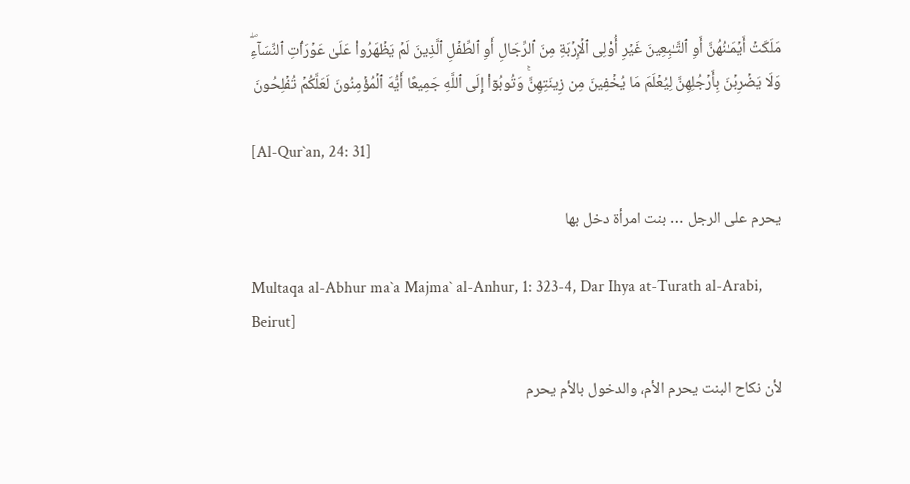مَلَكَتۡ أَيۡمَـٰنُهُنَّ أَوِ ٱلتَّـٰبِعِينَ غَيۡرِ أُوْلِى ٱلۡإِرۡبَةِ مِنَ ٱلرِّجَالِ أَوِ ٱلطِّفۡلِ ٱلَّذِينَ لَمۡ يَظۡهَرُواْ عَلَىٰ عَوۡرَٲتِ ٱلنِّسَآءِ‌ۖ وَلَا يَضۡرِبۡنَ بِأَرۡجُلِهِنَّ لِيُعۡلَمَ مَا يُخۡفِينَ مِن زِينَتِهِنَّ‌ۚ وَتُوبُوٓاْ إِلَى ٱللَّهِ جَمِيعًا أَيُّهَ ٱلۡمُؤۡمِنُونَ لَعَلَّكُمۡ تُفۡلِحُونَ

[Al-Qur`an, 24: 31]

يحرم على الرجل … بنت امرأة دخل بها

Multaqa al-Abhur ma`a Majma` al-Anhur, 1: 323-4, Dar Ihya at-Turath al-Arabi, Beirut]

لأن نكاح البنت يحرم الأم، والدخول بالأم يحرم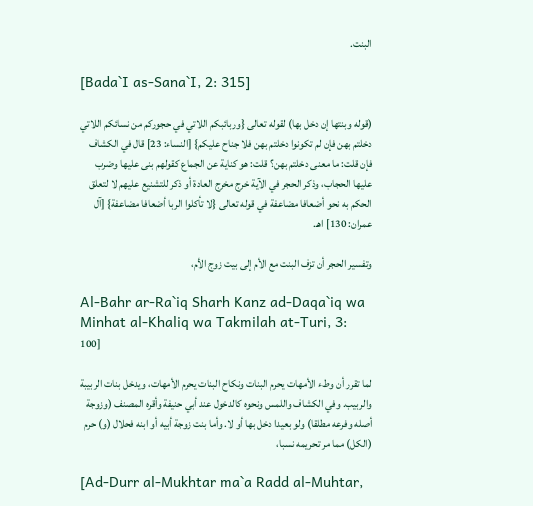البنت.

[Bada`I as-Sana`I, 2: 315]

(قوله وبنتها إن دخل بها) لقوله تعالى {وربائبكم اللاتي في حجوركم من نسائكم اللاتي دخلتم بهن فإن لم تكونوا دخلتم بهن فلا جناح عليكم} [النساء: 23] قال في الكشاف فإن قلت: ما معنى دخلتم بهن؟ قلت: هو كناية عن الجماع كقولهم بنى عليها وضرب عليها الحجاب، وذكر الحجر في الآية خرج مخرج العادة أو ذكر للتشنيع عليهم لا لتعلق الحكم به نحو أضعافا مضاعفة في قوله تعالى {لا تأكلوا الربا أضعافا مضاعفة} [آل عمران: 130] اهـ.

وتفسير الحجر أن تزف البنت مع الأم إلى بيت زوج الأم،

Al-Bahr ar-Ra`iq Sharh Kanz ad-Daqa`iq wa Minhat al-Khaliq wa Takmilah at-Turi, 3: 100]

لما تقرر أن وطء الأمهات يحرم البنات ونكاح البنات يحرم الأمهات، ويدخل بنات الربيبة والربيب. وفي الكشاف واللمس ونحوه كالدخول عند أبي حنيفة وأقره المصنف (وزوجة أصله وفرعه مطلقا) ولو بعيدا دخل بها أو لا. وأما بنت زوجة أبيه أو ابنه فحلال (و) حرم (الكل) مما مر تحريمه نسبا،

[Ad-Durr al-Mukhtar ma`a Radd al-Muhtar,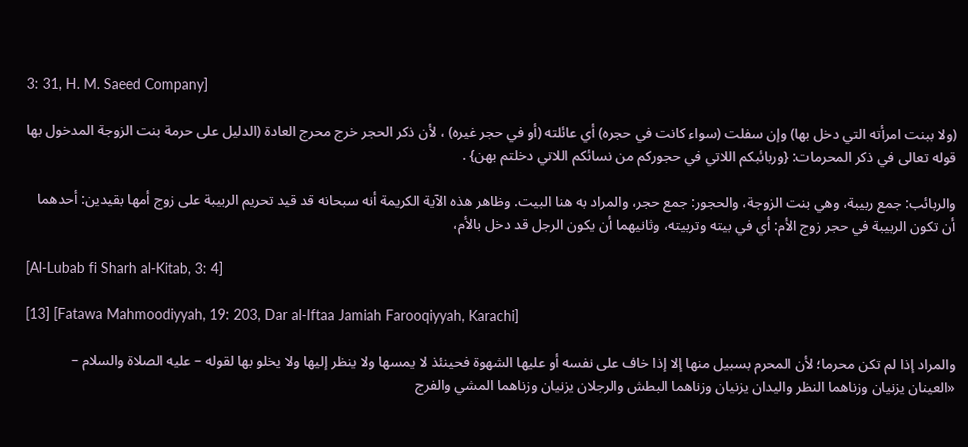3: 31, H. M. Saeed Company]

(ولا ببنت امرأته التي دخل بها) وإن سفلت (سواء كانت في حجره) أي عائلته (أو في حجر غيره) ، لأن ذكر الحجر خرج محرج العادة (الدليل على حرمة بنت الزوجة المدخول بها قوله تعالى في ذكر المحرمات: {وربائبكم اللاتي في حجوركم من نسائكم اللاتي دخلتم بهن} .

والربائب: جمع ربيبة، وهي بنت الزوجة، والحجور: جمع حجر، والمراد به هنا البيت. وظاهر هذه الآية الكريمة أنه سبحانه قد قيد تحريم الربيبة على زوج أمها بقيدين: أحدهما أن تكون الربيبة في حجر زوج الأم: أي في بيته وتربيته، وثانيهما أن يكون الرجل قد دخل بالأم،

[Al-Lubab fi Sharh al-Kitab, 3: 4]

[13] [Fatawa Mahmoodiyyah, 19: 203, Dar al-Iftaa Jamiah Farooqiyyah, Karachi]

والمراد إذا لم تكن محرما؛ لأن المحرم بسبيل منها إلا إذا خاف على نفسه أو عليها الشهوة فحينئذ لا يمسها ولا ينظر إليها ولا يخلو بها لقوله – عليه الصلاة والسلام – «العينان يزنيان وزناهما النظر واليدان يزنيان وزناهما البطش والرجلان يزنيان وزناهما المشي والفرج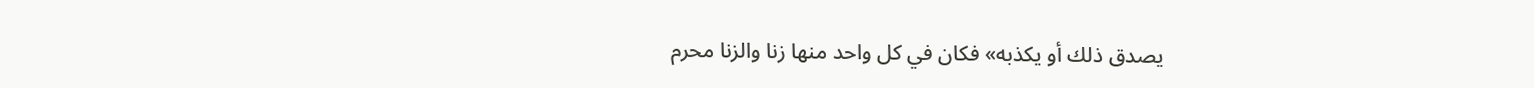يصدق ذلك أو يكذبه» فكان في كل واحد منها زنا والزنا محرم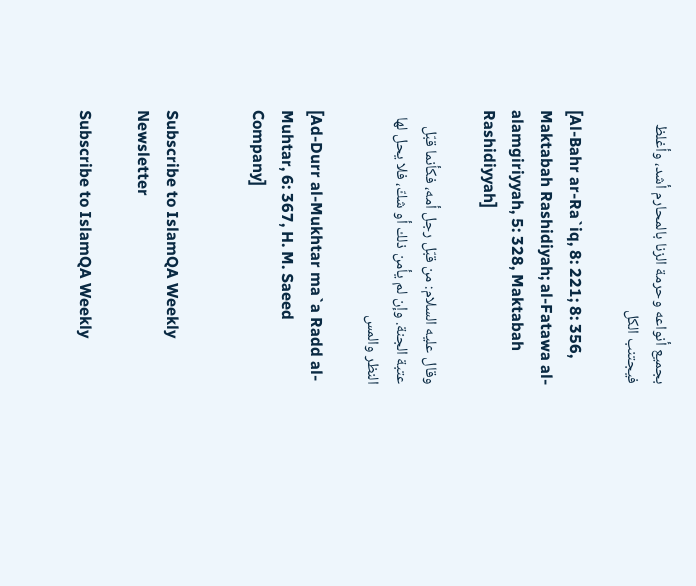بجميع أنواعه وحرمة الزنا بالمحارم أشد، وأغلظ فيجتنب الكل

[Al-Bahr ar-Ra`iq, 8: 221; 8: 356, Maktabah Rashidiyah; al-Fatawa al-alamgiriyyah, 5: 328, Maktabah Rashidiyyah]

وقال عليه السلام: من قبّل رجل أمه، فكأنما قبّل عتبة الجنة. وإن لم يأمن ذلك أو شكّ، فلا يحل لها النظر والمس

[Ad-Durr al-Mukhtar ma`a Radd al-Muhtar, 6: 367, H. M. Saeed Company]


Subscribe to IslamQA Weekly Newsletter

Subscribe to IslamQA Weekly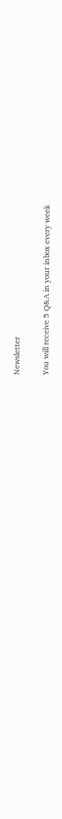Newsletter

You will receive 5 Q&A in your inbox every week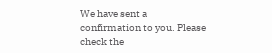We have sent a confirmation to you. Please check the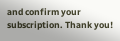and confirm your subscription. Thank you!